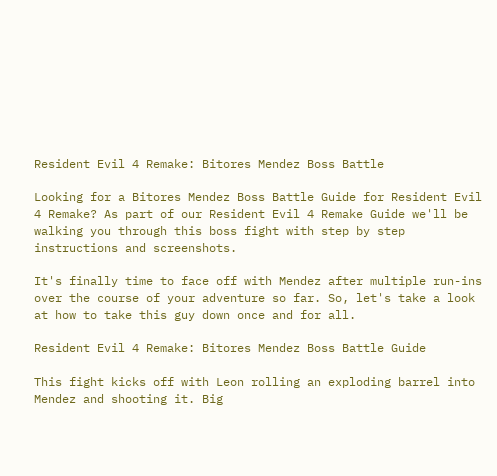Resident Evil 4 Remake: Bitores Mendez Boss Battle

Looking for a Bitores Mendez Boss Battle Guide for Resident Evil 4 Remake? As part of our Resident Evil 4 Remake Guide we'll be walking you through this boss fight with step by step instructions and screenshots.

It's finally time to face off with Mendez after multiple run-ins over the course of your adventure so far. So, let's take a look at how to take this guy down once and for all.

Resident Evil 4 Remake: Bitores Mendez Boss Battle Guide

This fight kicks off with Leon rolling an exploding barrel into Mendez and shooting it. Big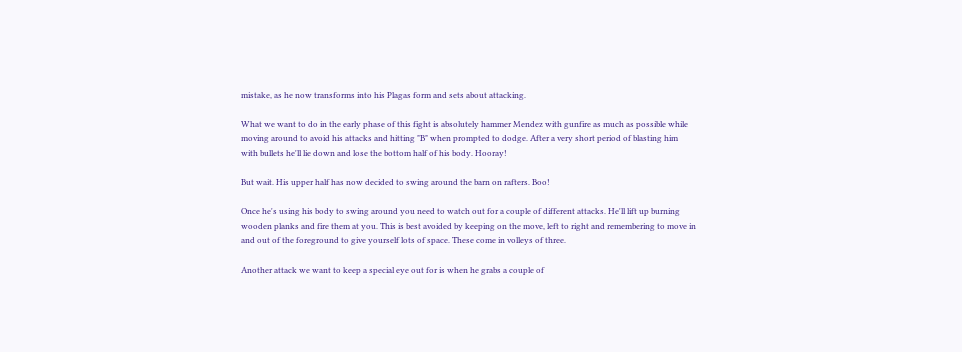mistake, as he now transforms into his Plagas form and sets about attacking.

What we want to do in the early phase of this fight is absolutely hammer Mendez with gunfire as much as possible while moving around to avoid his attacks and hitting "B" when prompted to dodge. After a very short period of blasting him with bullets he'll lie down and lose the bottom half of his body. Hooray!

But wait. His upper half has now decided to swing around the barn on rafters. Boo!

Once he's using his body to swing around you need to watch out for a couple of different attacks. He'll lift up burning wooden planks and fire them at you. This is best avoided by keeping on the move, left to right and remembering to move in and out of the foreground to give yourself lots of space. These come in volleys of three.

Another attack we want to keep a special eye out for is when he grabs a couple of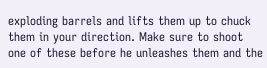exploding barrels and lifts them up to chuck them in your direction. Make sure to shoot one of these before he unleashes them and the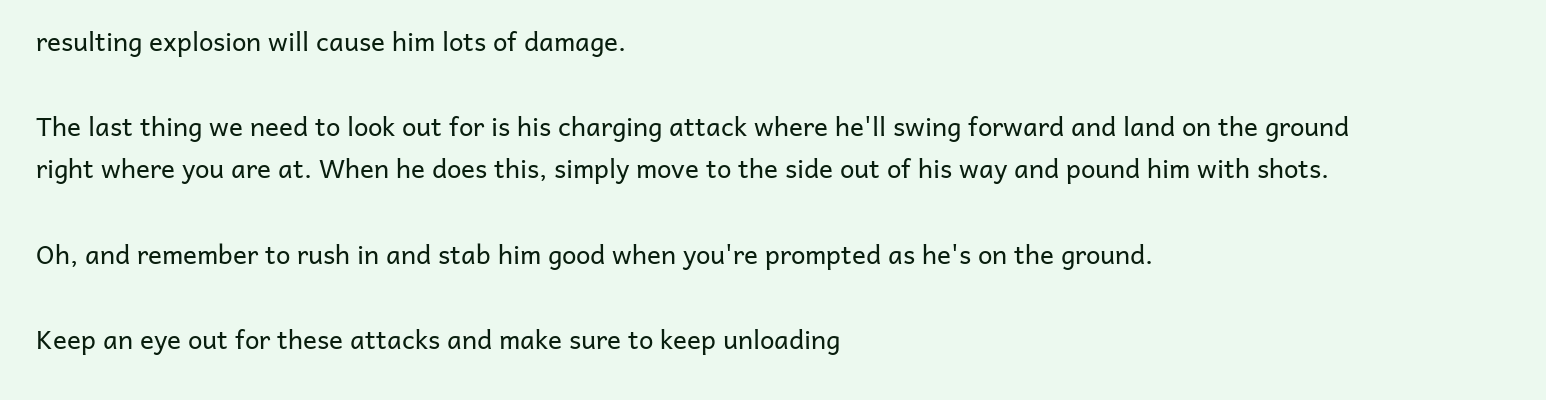resulting explosion will cause him lots of damage.

The last thing we need to look out for is his charging attack where he'll swing forward and land on the ground right where you are at. When he does this, simply move to the side out of his way and pound him with shots.

Oh, and remember to rush in and stab him good when you're prompted as he's on the ground.

Keep an eye out for these attacks and make sure to keep unloading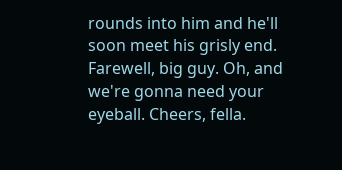rounds into him and he'll soon meet his grisly end. Farewell, big guy. Oh, and we're gonna need your eyeball. Cheers, fella.